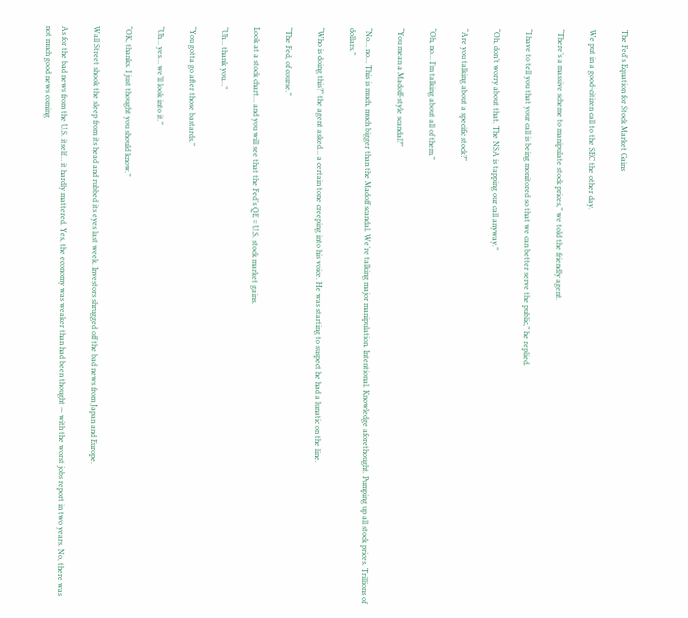The Fed's Equation for Stock Market Gains

We put in a good-citizen call to the SEC the other day.

“There’s a massive scheme to manipulate stock prices,” we told the friendly agent.

“I have to tell you that your call is being monitored so that we can better serve the public,” he replied.

“Oh, don’t worry about that. The NSA is tapping our call anyway.”

“Are you talking about a specific stock?”

“Oh, no… I’m talking about all of them.”

“You mean a Madoff-style scandal?”

“No… no… This is much, much bigger than the Madoff scandal. We’re talking major manipulation. Intentional. Knowledge aforethought. Pumping up all stock prices. Trillions of dollars.”

“Who is doing this?” the agent asked… a certain tone creeping into his voice. He was starting to suspect he had a lunatic on the line.

“The Fed, of course.”

Look at a stock chart… and you will see that the Fed’s QE = U.S. stock market gains.

“Uh… thank you…”

“You gotta go after those bastards.”

“Uh… yes… we’ll look into it.”

“OK, thanks. I just thought you should know.”

Wall Street shook the sleep from its head and rubbed its eyes last week. Investors shrugged off the bad news from Japan and Europe.

As for the bad news from the U.S. itself… it hardly mattered. Yes, the economy was weaker than had been thought — with the worst jobs report in two years. No, there was not much good news coming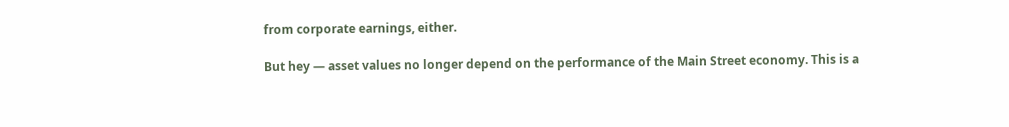from corporate earnings, either.

But hey — asset values no longer depend on the performance of the Main Street economy. This is a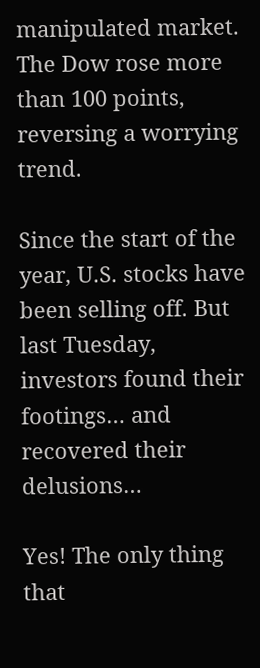manipulated market. The Dow rose more than 100 points, reversing a worrying trend.

Since the start of the year, U.S. stocks have been selling off. But last Tuesday, investors found their footings… and recovered their delusions…

Yes! The only thing that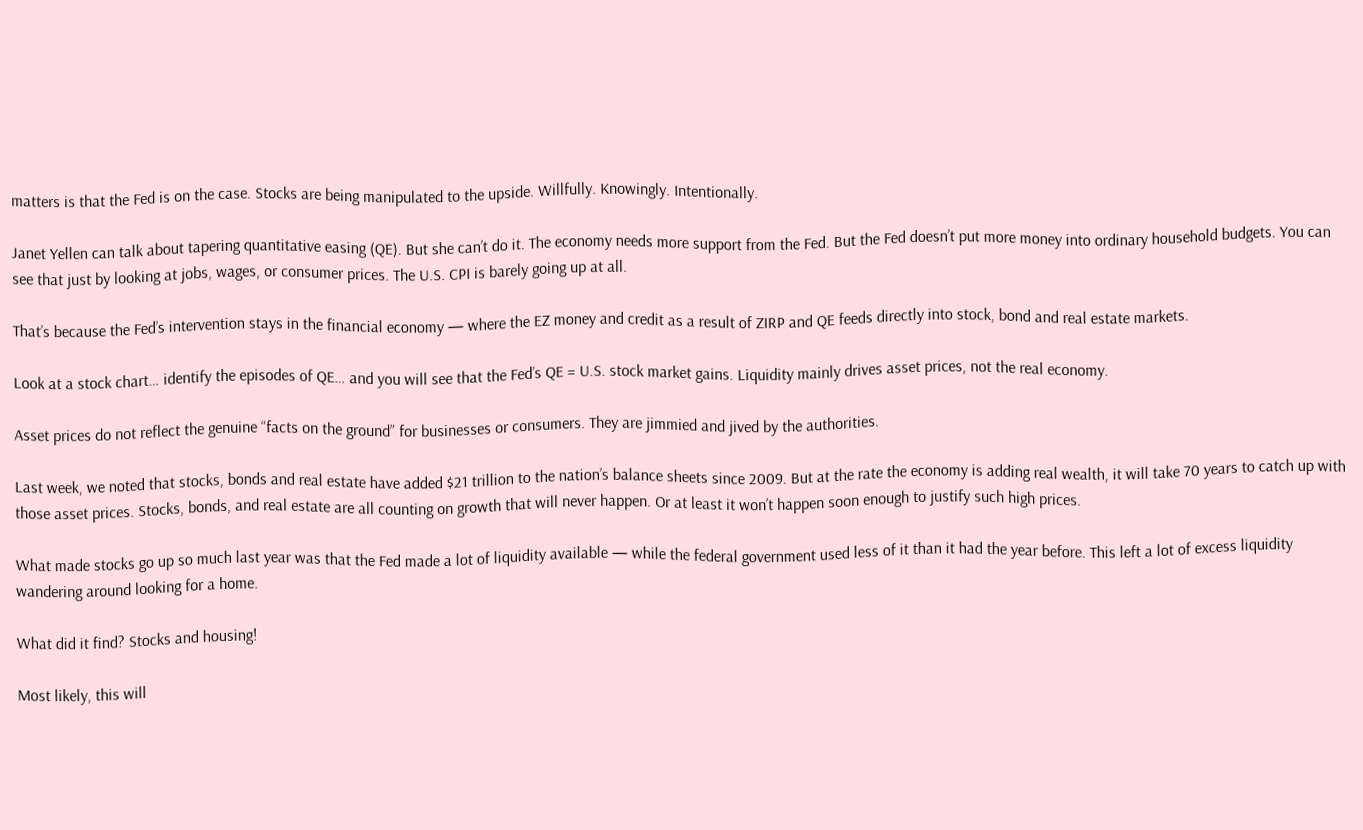matters is that the Fed is on the case. Stocks are being manipulated to the upside. Willfully. Knowingly. Intentionally.

Janet Yellen can talk about tapering quantitative easing (QE). But she can’t do it. The economy needs more support from the Fed. But the Fed doesn’t put more money into ordinary household budgets. You can see that just by looking at jobs, wages, or consumer prices. The U.S. CPI is barely going up at all.

That’s because the Fed’s intervention stays in the financial economy — where the EZ money and credit as a result of ZIRP and QE feeds directly into stock, bond and real estate markets.

Look at a stock chart… identify the episodes of QE… and you will see that the Fed’s QE = U.S. stock market gains. Liquidity mainly drives asset prices, not the real economy.

Asset prices do not reflect the genuine “facts on the ground” for businesses or consumers. They are jimmied and jived by the authorities.

Last week, we noted that stocks, bonds and real estate have added $21 trillion to the nation’s balance sheets since 2009. But at the rate the economy is adding real wealth, it will take 70 years to catch up with those asset prices. Stocks, bonds, and real estate are all counting on growth that will never happen. Or at least it won’t happen soon enough to justify such high prices.

What made stocks go up so much last year was that the Fed made a lot of liquidity available — while the federal government used less of it than it had the year before. This left a lot of excess liquidity wandering around looking for a home.

What did it find? Stocks and housing!

Most likely, this will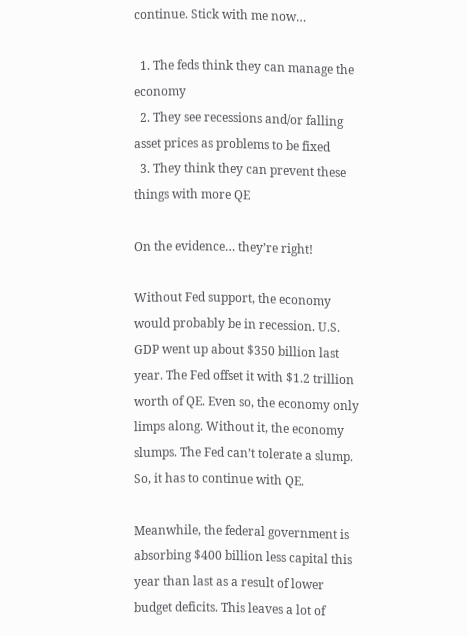continue. Stick with me now…

  1. The feds think they can manage the economy
  2. They see recessions and/or falling asset prices as problems to be fixed
  3. They think they can prevent these things with more QE

On the evidence… they’re right!

Without Fed support, the economy would probably be in recession. U.S. GDP went up about $350 billion last year. The Fed offset it with $1.2 trillion worth of QE. Even so, the economy only limps along. Without it, the economy slumps. The Fed can’t tolerate a slump. So, it has to continue with QE.

Meanwhile, the federal government is absorbing $400 billion less capital this year than last as a result of lower budget deficits. This leaves a lot of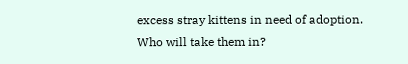excess stray kittens in need of adoption. Who will take them in?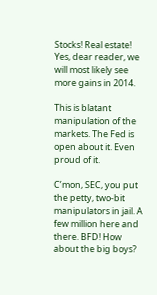Stocks! Real estate! Yes, dear reader, we will most likely see more gains in 2014.

This is blatant manipulation of the markets. The Fed is open about it. Even proud of it.

C’mon, SEC, you put the petty, two-bit manipulators in jail. A few million here and there. BFD! How about the big boys?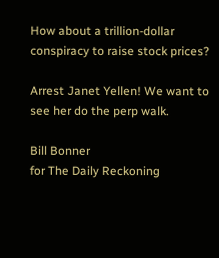How about a trillion-dollar conspiracy to raise stock prices?

Arrest Janet Yellen! We want to see her do the perp walk.

Bill Bonner
for The Daily Reckoning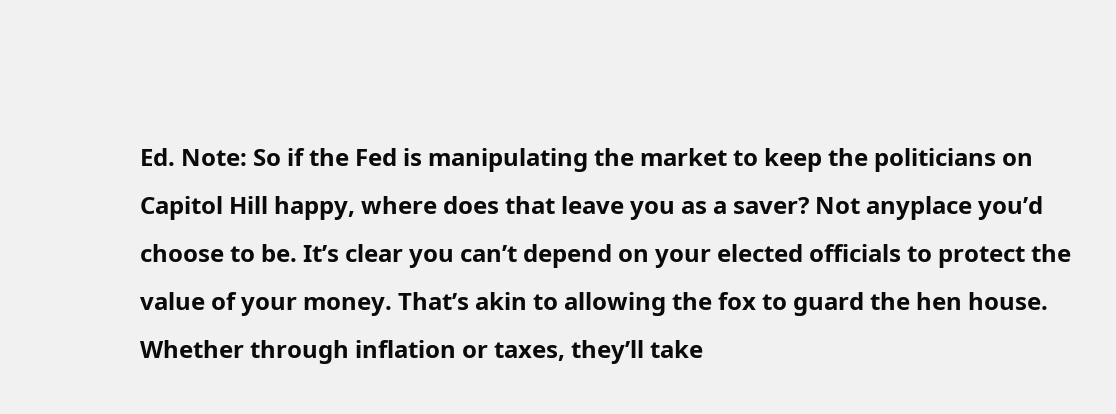Ed. Note: So if the Fed is manipulating the market to keep the politicians on Capitol Hill happy, where does that leave you as a saver? Not anyplace you’d choose to be. It’s clear you can’t depend on your elected officials to protect the value of your money. That’s akin to allowing the fox to guard the hen house. Whether through inflation or taxes, they’ll take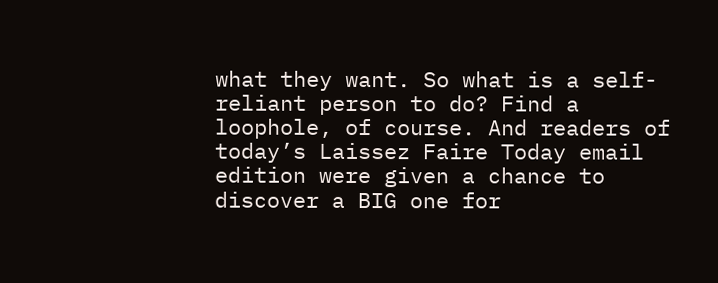what they want. So what is a self-reliant person to do? Find a loophole, of course. And readers of today’s Laissez Faire Today email edition were given a chance to discover a BIG one for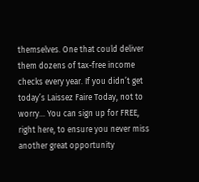themselves. One that could deliver them dozens of tax-free income checks every year. If you didn’t get today’s Laissez Faire Today, not to worry… You can sign up for FREE, right here, to ensure you never miss another great opportunity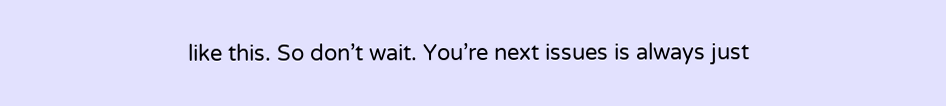like this. So don’t wait. You’re next issues is always just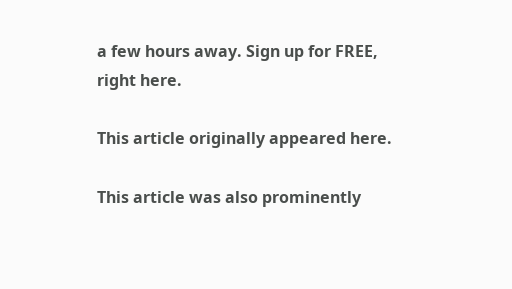a few hours away. Sign up for FREE, right here.

This article originally appeared here.

This article was also prominently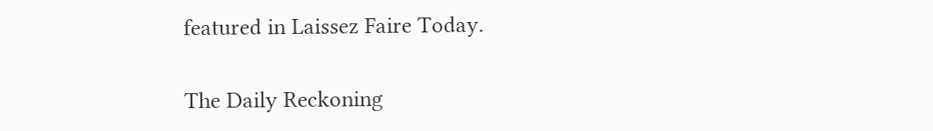featured in Laissez Faire Today.

The Daily Reckoning